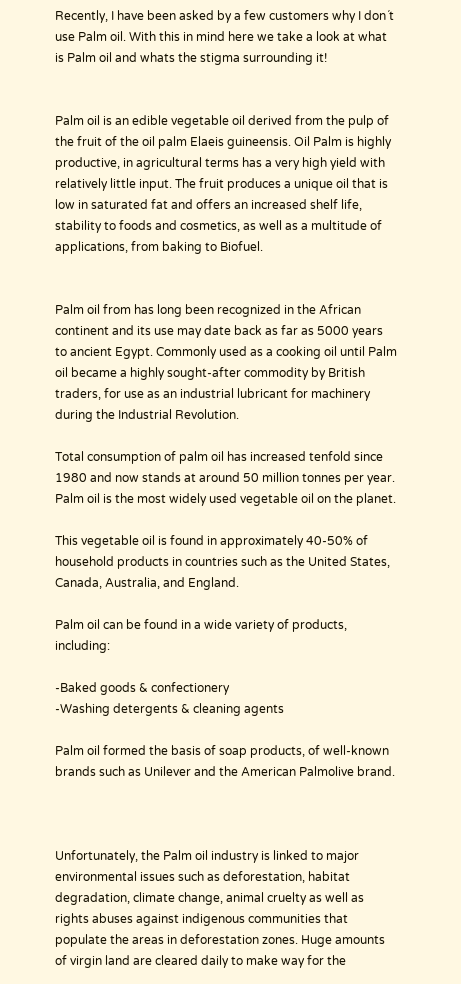Recently, I have been asked by a few customers why I don´t use Palm oil. With this in mind here we take a look at what is Palm oil and whats the stigma surrounding it!


Palm oil is an edible vegetable oil derived from the pulp of the fruit of the oil palm Elaeis guineensis. Oil Palm is highly productive, in agricultural terms has a very high yield with relatively little input. The fruit produces a unique oil that is low in saturated fat and offers an increased shelf life, stability to foods and cosmetics, as well as a multitude of applications, from baking to Biofuel.


Palm oil from has long been recognized in the African continent and its use may date back as far as 5000 years to ancient Egypt. Commonly used as a cooking oil until Palm oil became a highly sought-after commodity by British traders, for use as an industrial lubricant for machinery during the Industrial Revolution.

Total consumption of palm oil has increased tenfold since 1980 and now stands at around 50 million tonnes per year. Palm oil is the most widely used vegetable oil on the planet.

This vegetable oil is found in approximately 40-50% of household products in countries such as the United States, Canada, Australia, and England.

Palm oil can be found in a wide variety of products, including:

-Baked goods & confectionery
-Washing detergents & cleaning agents

Palm oil formed the basis of soap products, of well-known brands such as Unilever and the American Palmolive brand.



Unfortunately, the Palm oil industry is linked to major environmental issues such as deforestation, habitat degradation, climate change, animal cruelty as well as rights abuses against indigenous communities that populate the areas in deforestation zones. Huge amounts of virgin land are cleared daily to make way for the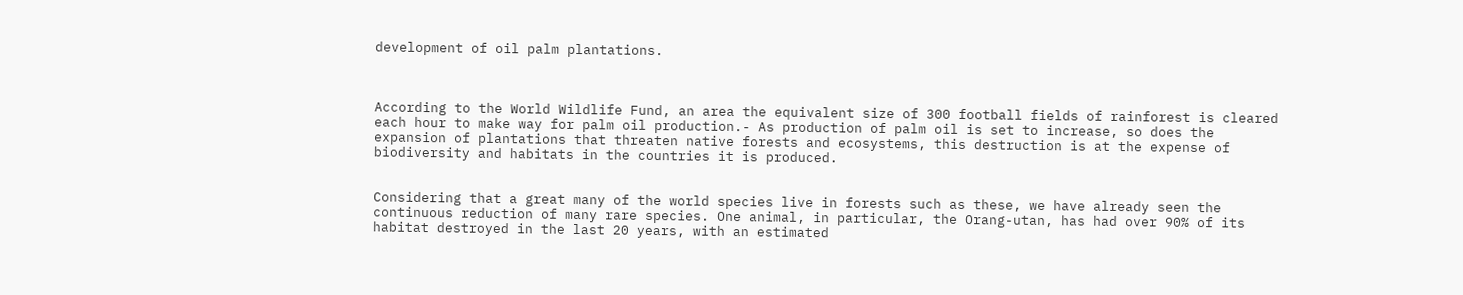development of oil palm plantations.



According to the World Wildlife Fund, an area the equivalent size of 300 football fields of rainforest is cleared each hour to make way for palm oil production.- As production of palm oil is set to increase, so does the expansion of plantations that threaten native forests and ecosystems, this destruction is at the expense of biodiversity and habitats in the countries it is produced.


Considering that a great many of the world species live in forests such as these, we have already seen the continuous reduction of many rare species. One animal, in particular, the Orang-utan, has had over 90% of its habitat destroyed in the last 20 years, with an estimated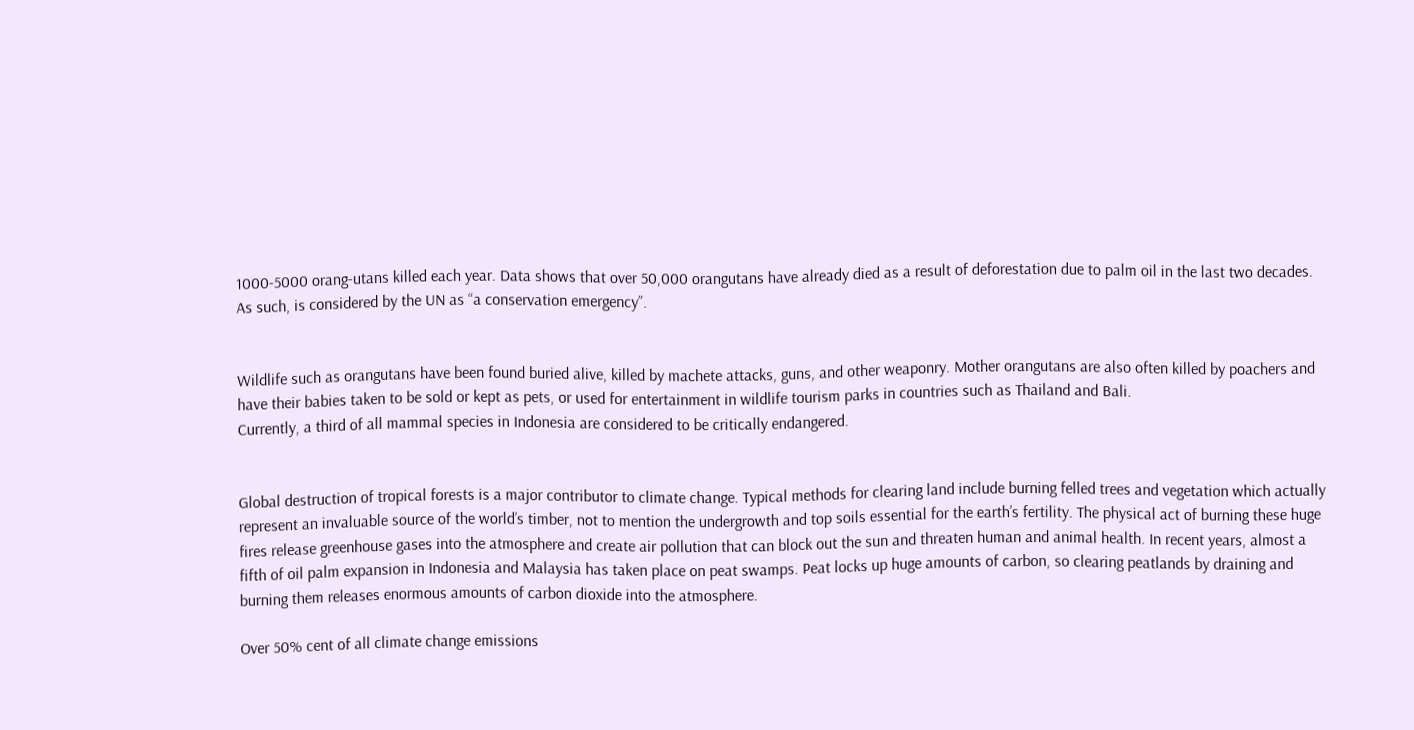1000-5000 orang-utans killed each year. Data shows that over 50,000 orangutans have already died as a result of deforestation due to palm oil in the last two decades. As such, is considered by the UN as “a conservation emergency”.


Wildlife such as orangutans have been found buried alive, killed by machete attacks, guns, and other weaponry. Mother orangutans are also often killed by poachers and have their babies taken to be sold or kept as pets, or used for entertainment in wildlife tourism parks in countries such as Thailand and Bali.
Currently, a third of all mammal species in Indonesia are considered to be critically endangered.


Global destruction of tropical forests is a major contributor to climate change. Typical methods for clearing land include burning felled trees and vegetation which actually represent an invaluable source of the world’s timber, not to mention the undergrowth and top soils essential for the earth’s fertility. The physical act of burning these huge fires release greenhouse gases into the atmosphere and create air pollution that can block out the sun and threaten human and animal health. In recent years, almost a fifth of oil palm expansion in Indonesia and Malaysia has taken place on peat swamps. Peat locks up huge amounts of carbon, so clearing peatlands by draining and burning them releases enormous amounts of carbon dioxide into the atmosphere.

Over 50% cent of all climate change emissions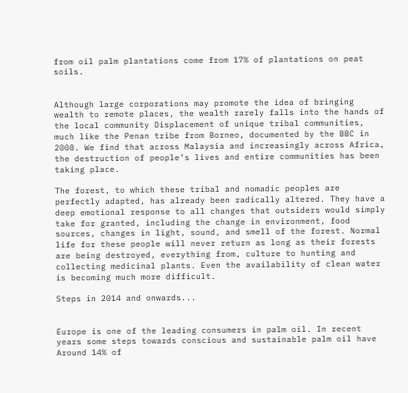from oil palm plantations come from 17% of plantations on peat soils.


Although large corporations may promote the idea of bringing wealth to remote places, the wealth rarely falls into the hands of the local community Displacement of unique tribal communities, much like the Penan tribe from Borneo, documented by the BBC in 2008. We find that across Malaysia and increasingly across Africa, the destruction of people’s lives and entire communities has been taking place.

The forest, to which these tribal and nomadic peoples are perfectly adapted, has already been radically altered. They have a deep emotional response to all changes that outsiders would simply take for granted, including the change in environment, food sources, changes in light, sound, and smell of the forest. Normal life for these people will never return as long as their forests are being destroyed, everything from, culture to hunting and collecting medicinal plants. Even the availability of clean water is becoming much more difficult.

Steps in 2014 and onwards...


Europe is one of the leading consumers in palm oil. In recent years some steps towards conscious and sustainable palm oil have Around 14% of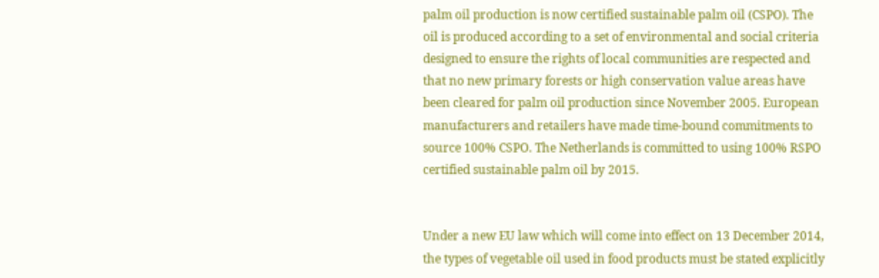palm oil production is now certified sustainable palm oil (CSPO). The oil is produced according to a set of environmental and social criteria designed to ensure the rights of local communities are respected and that no new primary forests or high conservation value areas have been cleared for palm oil production since November 2005. European manufacturers and retailers have made time-bound commitments to source 100% CSPO. The Netherlands is committed to using 100% RSPO certified sustainable palm oil by 2015.


Under a new EU law which will come into effect on 13 December 2014, the types of vegetable oil used in food products must be stated explicitly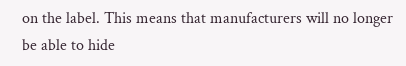on the label. This means that manufacturers will no longer be able to hide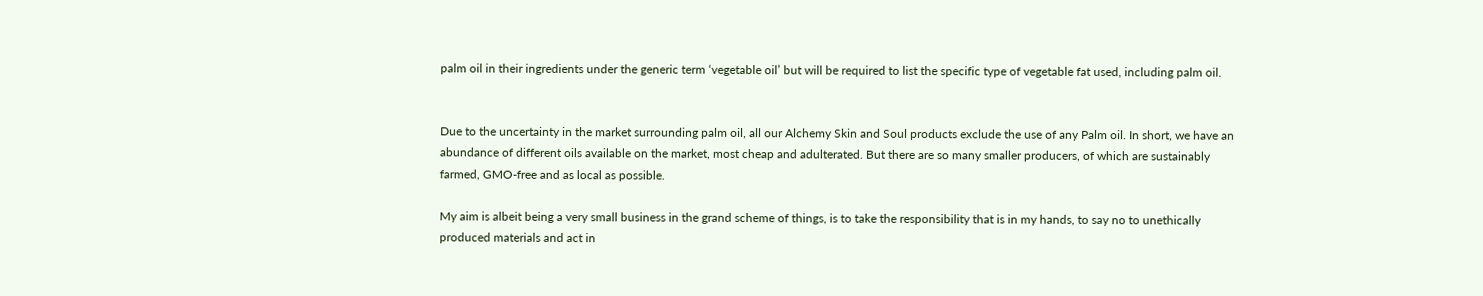palm oil in their ingredients under the generic term ‘vegetable oil’ but will be required to list the specific type of vegetable fat used, including palm oil.


Due to the uncertainty in the market surrounding palm oil, all our Alchemy Skin and Soul products exclude the use of any Palm oil. In short, we have an abundance of different oils available on the market, most cheap and adulterated. But there are so many smaller producers, of which are sustainably farmed, GMO-free and as local as possible.

My aim is albeit being a very small business in the grand scheme of things, is to take the responsibility that is in my hands, to say no to unethically produced materials and act in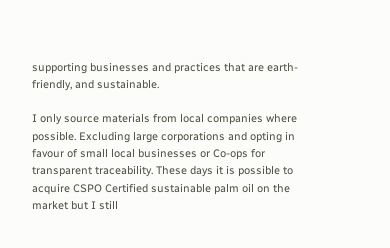supporting businesses and practices that are earth-friendly, and sustainable.

I only source materials from local companies where possible. Excluding large corporations and opting in favour of small local businesses or Co-ops for transparent traceability. These days it is possible to acquire CSPO Certified sustainable palm oil on the market but I still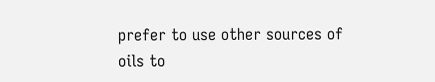prefer to use other sources of oils to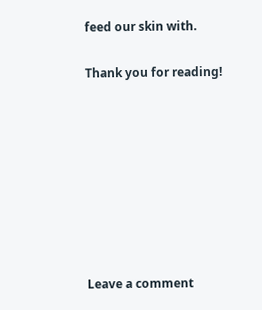feed our skin with.

Thank you for reading!








Leave a comment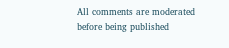All comments are moderated before being published